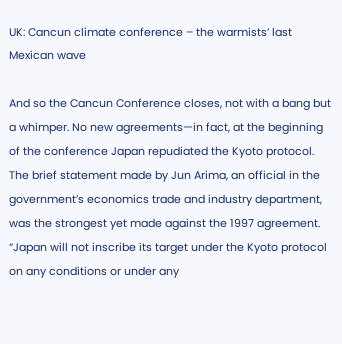UK: Cancun climate conference – the warmists’ last Mexican wave

And so the Cancun Conference closes, not with a bang but a whimper. No new agreements—in fact, at the beginning of the conference Japan repudiated the Kyoto protocol. The brief statement made by Jun Arima, an official in the government’s economics trade and industry department, was the strongest yet made against the 1997 agreement. “Japan will not inscribe its target under the Kyoto protocol on any conditions or under any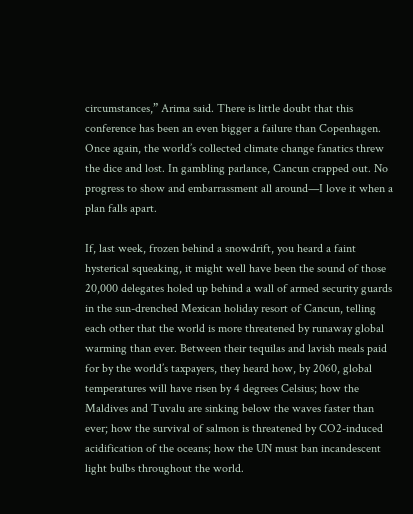circumstances,” Arima said. There is little doubt that this conference has been an even bigger a failure than Copenhagen. Once again, the world’s collected climate change fanatics threw the dice and lost. In gambling parlance, Cancun crapped out. No progress to show and embarrassment all around—I love it when a plan falls apart.

If, last week, frozen behind a snowdrift, you heard a faint hysterical squeaking, it might well have been the sound of those 20,000 delegates holed up behind a wall of armed security guards in the sun-drenched Mexican holiday resort of Cancun, telling each other that the world is more threatened by runaway global warming than ever. Between their tequilas and lavish meals paid for by the world’s taxpayers, they heard how, by 2060, global temperatures will have risen by 4 degrees Celsius; how the Maldives and Tuvalu are sinking below the waves faster than ever; how the survival of salmon is threatened by CO2-induced acidification of the oceans; how the UN must ban incandescent light bulbs throughout the world.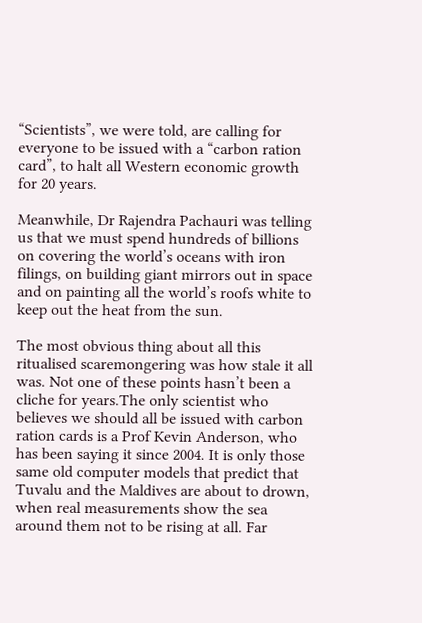“Scientists”, we were told, are calling for everyone to be issued with a “carbon ration card”, to halt all Western economic growth for 20 years.

Meanwhile, Dr Rajendra Pachauri was telling us that we must spend hundreds of billions on covering the world’s oceans with iron filings, on building giant mirrors out in space and on painting all the world’s roofs white to keep out the heat from the sun.

The most obvious thing about all this ritualised scaremongering was how stale it all was. Not one of these points hasn’t been a cliche for years.The only scientist who believes we should all be issued with carbon ration cards is a Prof Kevin Anderson, who has been saying it since 2004. It is only those same old computer models that predict that Tuvalu and the Maldives are about to drown, when real measurements show the sea around them not to be rising at all. Far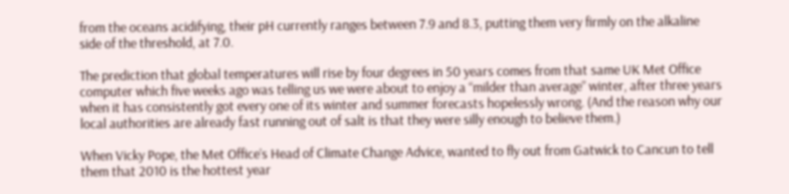from the oceans acidifying, their pH currently ranges between 7.9 and 8.3, putting them very firmly on the alkaline side of the threshold, at 7.0.

The prediction that global temperatures will rise by four degrees in 50 years comes from that same UK Met Office computer which five weeks ago was telling us we were about to enjoy a “milder than average” winter, after three years when it has consistently got every one of its winter and summer forecasts hopelessly wrong. (And the reason why our local authorities are already fast running out of salt is that they were silly enough to believe them.)

When Vicky Pope, the Met Office’s Head of Climate Change Advice, wanted to fly out from Gatwick to Cancun to tell them that 2010 is the hottest year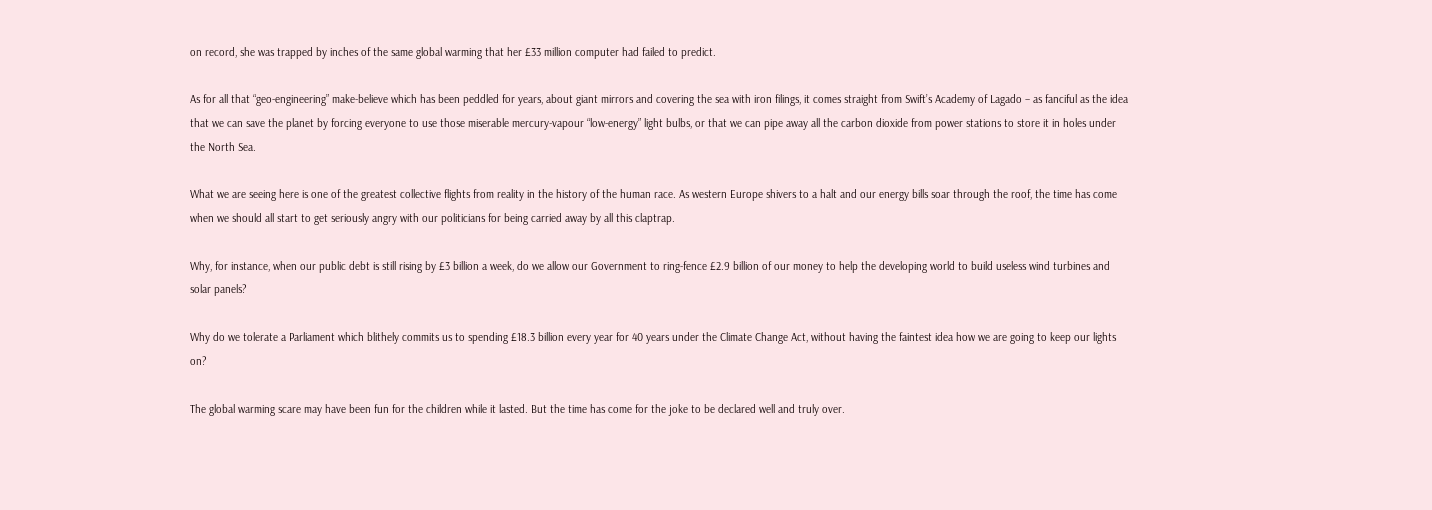on record, she was trapped by inches of the same global warming that her £33 million computer had failed to predict.

As for all that “geo-engineering” make-believe which has been peddled for years, about giant mirrors and covering the sea with iron filings, it comes straight from Swift’s Academy of Lagado – as fanciful as the idea that we can save the planet by forcing everyone to use those miserable mercury-vapour “low-energy” light bulbs, or that we can pipe away all the carbon dioxide from power stations to store it in holes under the North Sea.

What we are seeing here is one of the greatest collective flights from reality in the history of the human race. As western Europe shivers to a halt and our energy bills soar through the roof, the time has come when we should all start to get seriously angry with our politicians for being carried away by all this claptrap.

Why, for instance, when our public debt is still rising by £3 billion a week, do we allow our Government to ring-fence £2.9 billion of our money to help the developing world to build useless wind turbines and solar panels?

Why do we tolerate a Parliament which blithely commits us to spending £18.3 billion every year for 40 years under the Climate Change Act, without having the faintest idea how we are going to keep our lights on?

The global warming scare may have been fun for the children while it lasted. But the time has come for the joke to be declared well and truly over.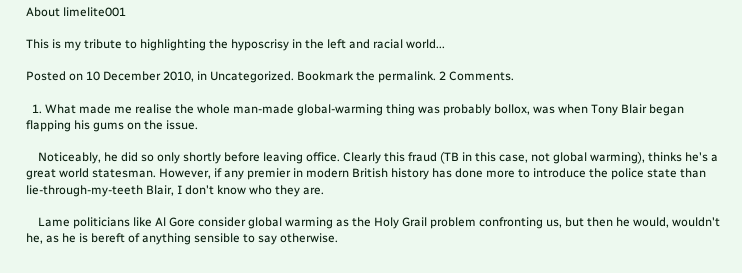About limelite001

This is my tribute to highlighting the hyposcrisy in the left and racial world...

Posted on 10 December 2010, in Uncategorized. Bookmark the permalink. 2 Comments.

  1. What made me realise the whole man-made global-warming thing was probably bollox, was when Tony Blair began flapping his gums on the issue.

    Noticeably, he did so only shortly before leaving office. Clearly this fraud (TB in this case, not global warming), thinks he's a great world statesman. However, if any premier in modern British history has done more to introduce the police state than lie-through-my-teeth Blair, I don't know who they are.

    Lame politicians like Al Gore consider global warming as the Holy Grail problem confronting us, but then he would, wouldn't he, as he is bereft of anything sensible to say otherwise.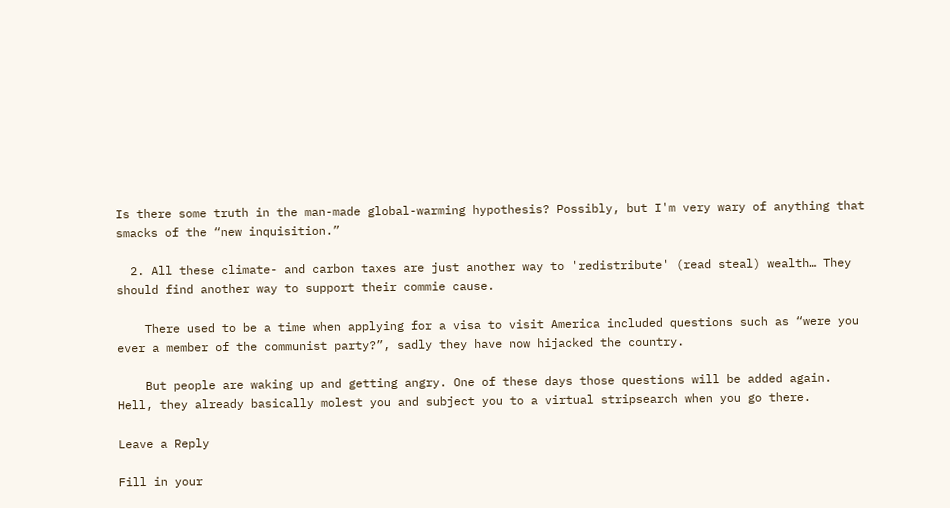Is there some truth in the man-made global-warming hypothesis? Possibly, but I'm very wary of anything that smacks of the “new inquisition.”

  2. All these climate- and carbon taxes are just another way to 'redistribute' (read steal) wealth… They should find another way to support their commie cause.

    There used to be a time when applying for a visa to visit America included questions such as “were you ever a member of the communist party?”, sadly they have now hijacked the country.

    But people are waking up and getting angry. One of these days those questions will be added again. Hell, they already basically molest you and subject you to a virtual stripsearch when you go there.

Leave a Reply

Fill in your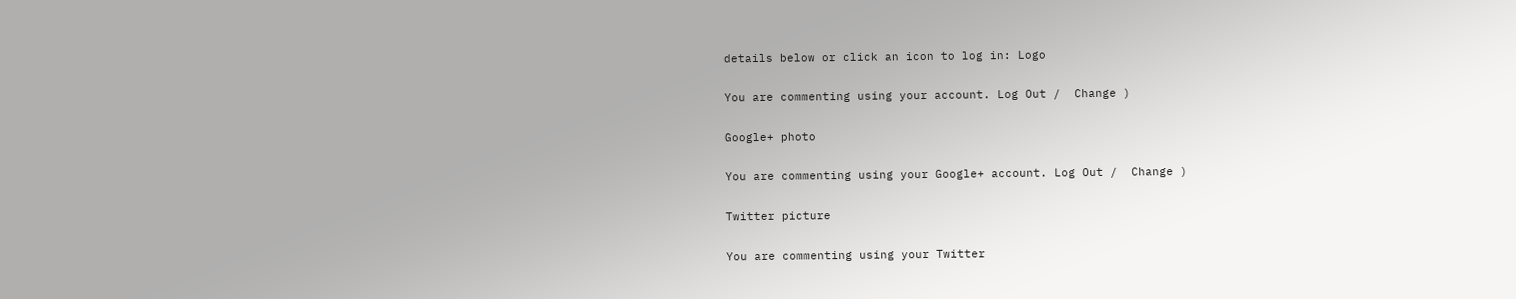details below or click an icon to log in: Logo

You are commenting using your account. Log Out /  Change )

Google+ photo

You are commenting using your Google+ account. Log Out /  Change )

Twitter picture

You are commenting using your Twitter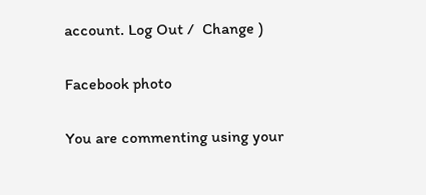account. Log Out /  Change )

Facebook photo

You are commenting using your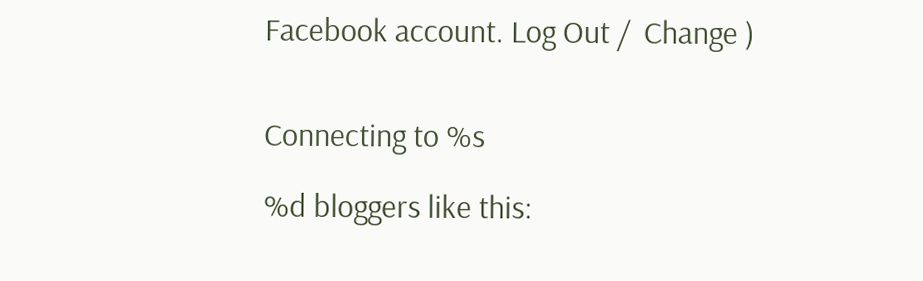Facebook account. Log Out /  Change )


Connecting to %s

%d bloggers like this: